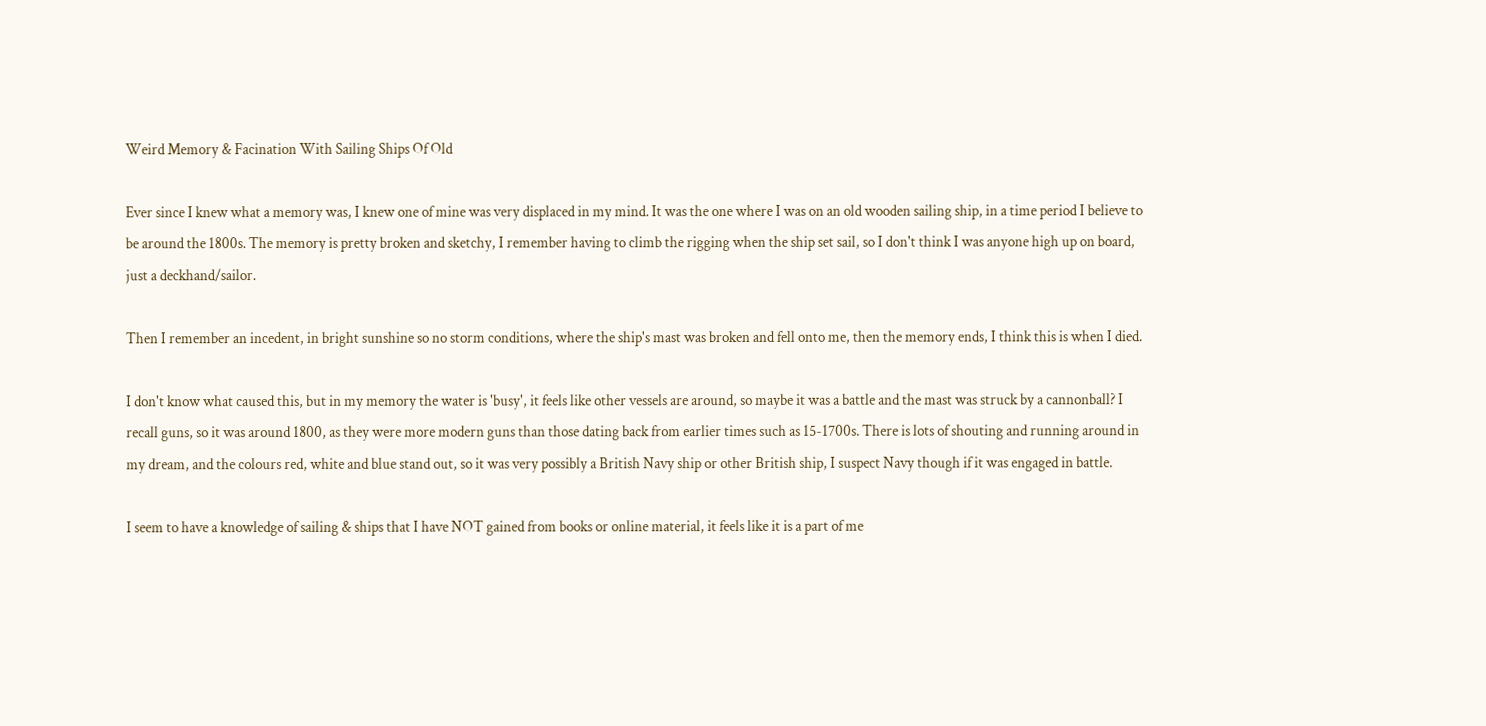Weird Memory & Facination With Sailing Ships Of Old

Ever since I knew what a memory was, I knew one of mine was very displaced in my mind. It was the one where I was on an old wooden sailing ship, in a time period I believe to be around the 1800s. The memory is pretty broken and sketchy, I remember having to climb the rigging when the ship set sail, so I don't think I was anyone high up on board, just a deckhand/sailor.

Then I remember an incedent, in bright sunshine so no storm conditions, where the ship's mast was broken and fell onto me, then the memory ends, I think this is when I died.

I don't know what caused this, but in my memory the water is 'busy', it feels like other vessels are around, so maybe it was a battle and the mast was struck by a cannonball? I recall guns, so it was around 1800, as they were more modern guns than those dating back from earlier times such as 15-1700s. There is lots of shouting and running around in my dream, and the colours red, white and blue stand out, so it was very possibly a British Navy ship or other British ship, I suspect Navy though if it was engaged in battle.

I seem to have a knowledge of sailing & ships that I have NOT gained from books or online material, it feels like it is a part of me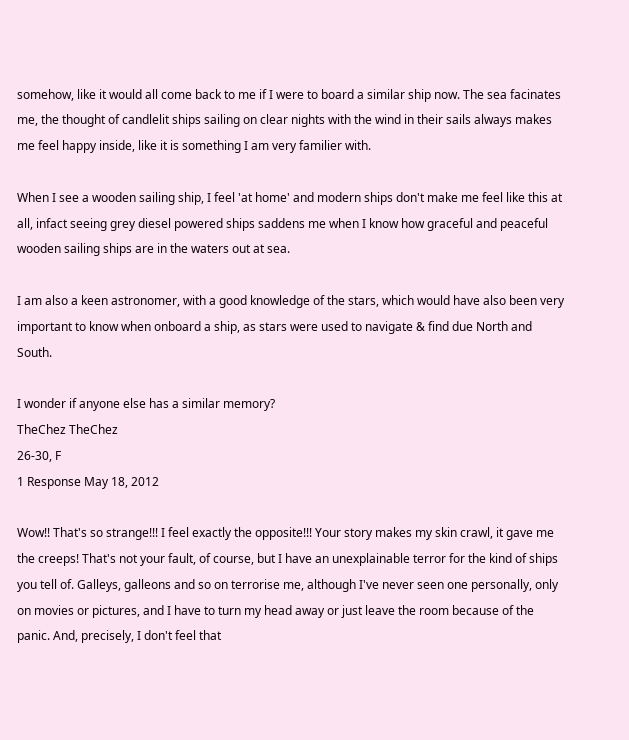somehow, like it would all come back to me if I were to board a similar ship now. The sea facinates me, the thought of candlelit ships sailing on clear nights with the wind in their sails always makes me feel happy inside, like it is something I am very familier with.

When I see a wooden sailing ship, I feel 'at home' and modern ships don't make me feel like this at all, infact seeing grey diesel powered ships saddens me when I know how graceful and peaceful wooden sailing ships are in the waters out at sea.

I am also a keen astronomer, with a good knowledge of the stars, which would have also been very important to know when onboard a ship, as stars were used to navigate & find due North and South.

I wonder if anyone else has a similar memory?
TheChez TheChez
26-30, F
1 Response May 18, 2012

Wow!! That's so strange!!! I feel exactly the opposite!!! Your story makes my skin crawl, it gave me the creeps! That's not your fault, of course, but I have an unexplainable terror for the kind of ships you tell of. Galleys, galleons and so on terrorise me, although I've never seen one personally, only on movies or pictures, and I have to turn my head away or just leave the room because of the panic. And, precisely, I don't feel that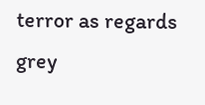terror as regards grey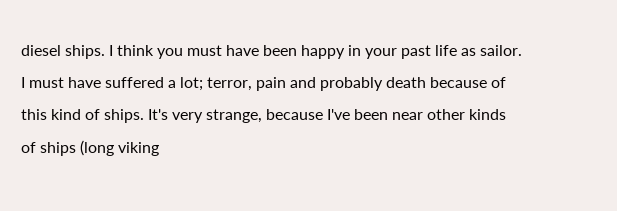diesel ships. I think you must have been happy in your past life as sailor. I must have suffered a lot; terror, pain and probably death because of this kind of ships. It's very strange, because I've been near other kinds of ships (long viking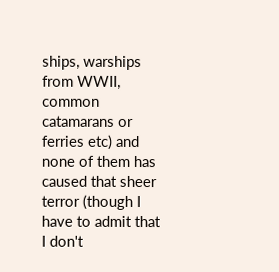ships, warships from WWII, common catamarans or ferries etc) and none of them has caused that sheer terror (though I have to admit that I don't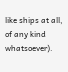like ships at all, of any kind whatsoever).